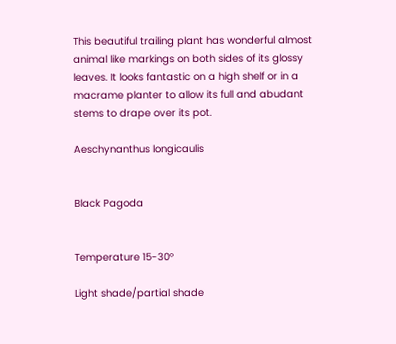This beautiful trailing plant has wonderful almost animal like markings on both sides of its glossy leaves. It looks fantastic on a high shelf or in a macrame planter to allow its full and abudant stems to drape over its pot.

Aeschynanthus longicaulis


Black Pagoda


Temperature 15-30°

Light shade/partial shade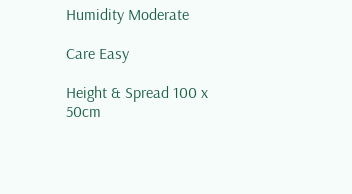Humidity Moderate

Care Easy

Height & Spread 100 x 50cm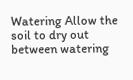Watering Allow the soil to dry out between watering